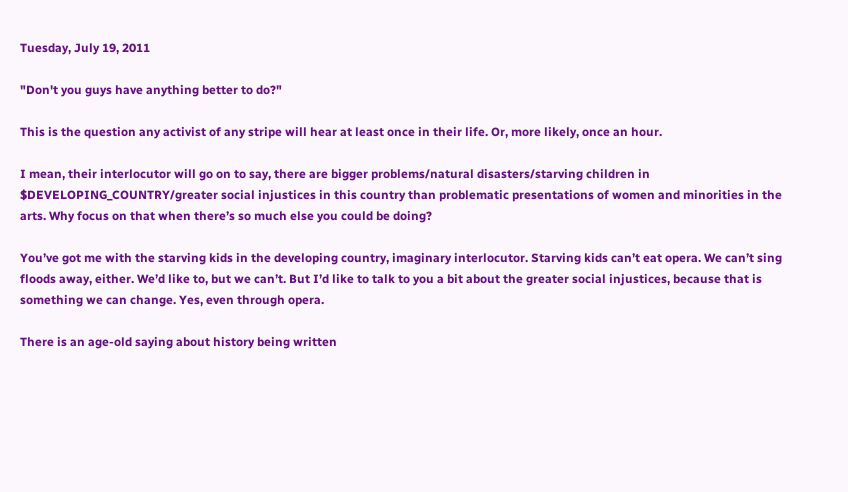Tuesday, July 19, 2011

"Don't you guys have anything better to do?"

This is the question any activist of any stripe will hear at least once in their life. Or, more likely, once an hour.

I mean, their interlocutor will go on to say, there are bigger problems/natural disasters/starving children in $DEVELOPING_COUNTRY/greater social injustices in this country than problematic presentations of women and minorities in the arts. Why focus on that when there’s so much else you could be doing?

You’ve got me with the starving kids in the developing country, imaginary interlocutor. Starving kids can’t eat opera. We can’t sing floods away, either. We’d like to, but we can’t. But I’d like to talk to you a bit about the greater social injustices, because that is something we can change. Yes, even through opera.

There is an age-old saying about history being written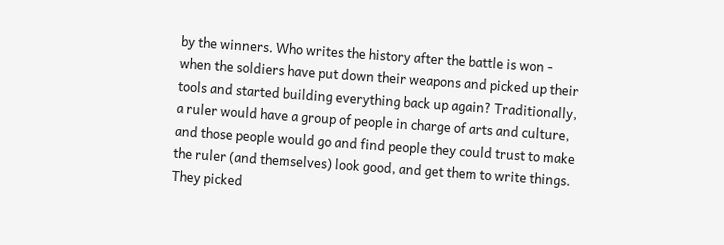by the winners. Who writes the history after the battle is won - when the soldiers have put down their weapons and picked up their tools and started building everything back up again? Traditionally, a ruler would have a group of people in charge of arts and culture, and those people would go and find people they could trust to make the ruler (and themselves) look good, and get them to write things. They picked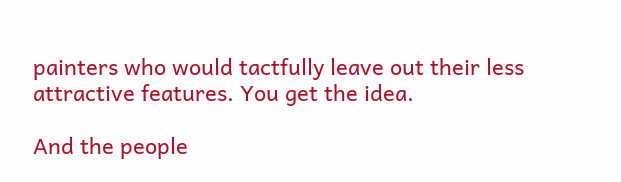painters who would tactfully leave out their less attractive features. You get the idea.

And the people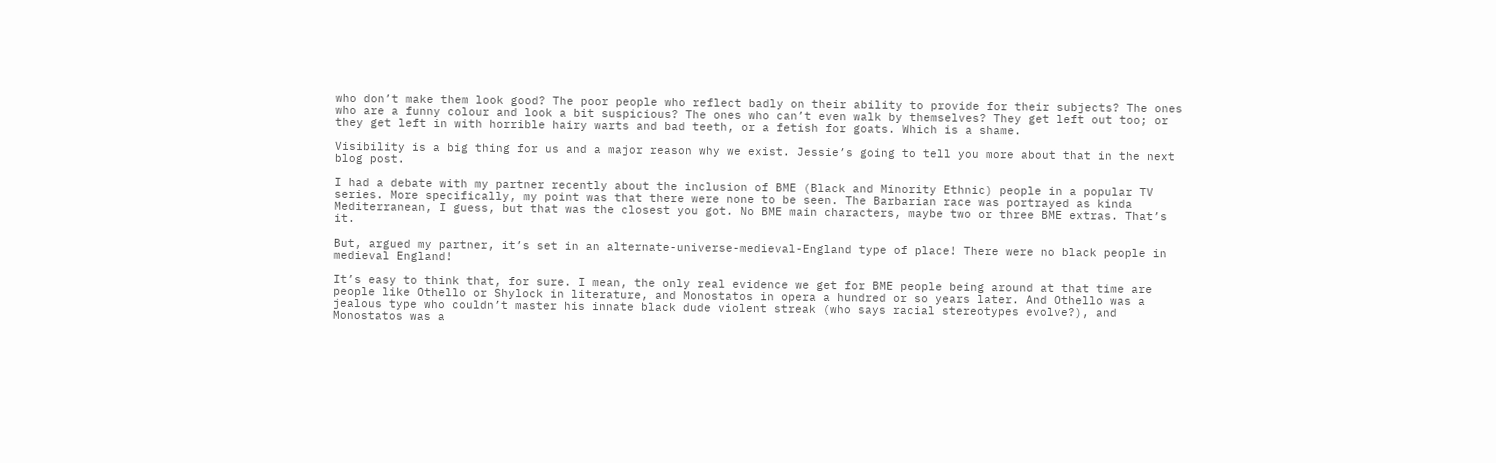who don’t make them look good? The poor people who reflect badly on their ability to provide for their subjects? The ones who are a funny colour and look a bit suspicious? The ones who can’t even walk by themselves? They get left out too; or they get left in with horrible hairy warts and bad teeth, or a fetish for goats. Which is a shame.

Visibility is a big thing for us and a major reason why we exist. Jessie’s going to tell you more about that in the next blog post.

I had a debate with my partner recently about the inclusion of BME (Black and Minority Ethnic) people in a popular TV series. More specifically, my point was that there were none to be seen. The Barbarian race was portrayed as kinda Mediterranean, I guess, but that was the closest you got. No BME main characters, maybe two or three BME extras. That’s it.

But, argued my partner, it’s set in an alternate-universe-medieval-England type of place! There were no black people in medieval England!

It’s easy to think that, for sure. I mean, the only real evidence we get for BME people being around at that time are people like Othello or Shylock in literature, and Monostatos in opera a hundred or so years later. And Othello was a jealous type who couldn’t master his innate black dude violent streak (who says racial stereotypes evolve?), and Monostatos was a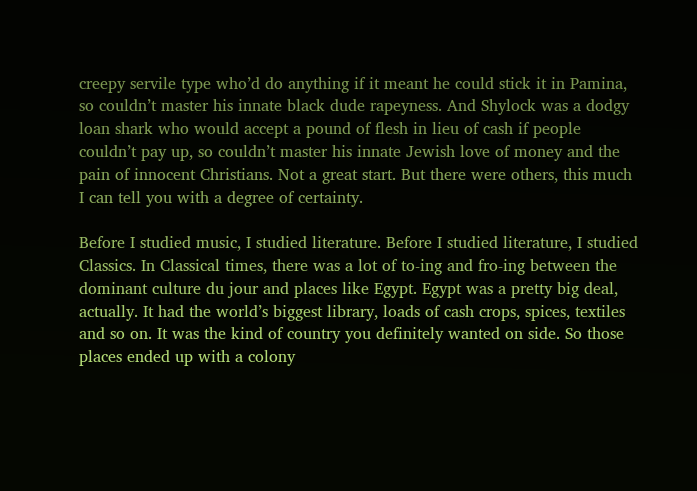creepy servile type who’d do anything if it meant he could stick it in Pamina, so couldn’t master his innate black dude rapeyness. And Shylock was a dodgy loan shark who would accept a pound of flesh in lieu of cash if people couldn’t pay up, so couldn’t master his innate Jewish love of money and the pain of innocent Christians. Not a great start. But there were others, this much I can tell you with a degree of certainty.

Before I studied music, I studied literature. Before I studied literature, I studied Classics. In Classical times, there was a lot of to-ing and fro-ing between the dominant culture du jour and places like Egypt. Egypt was a pretty big deal, actually. It had the world’s biggest library, loads of cash crops, spices, textiles and so on. It was the kind of country you definitely wanted on side. So those places ended up with a colony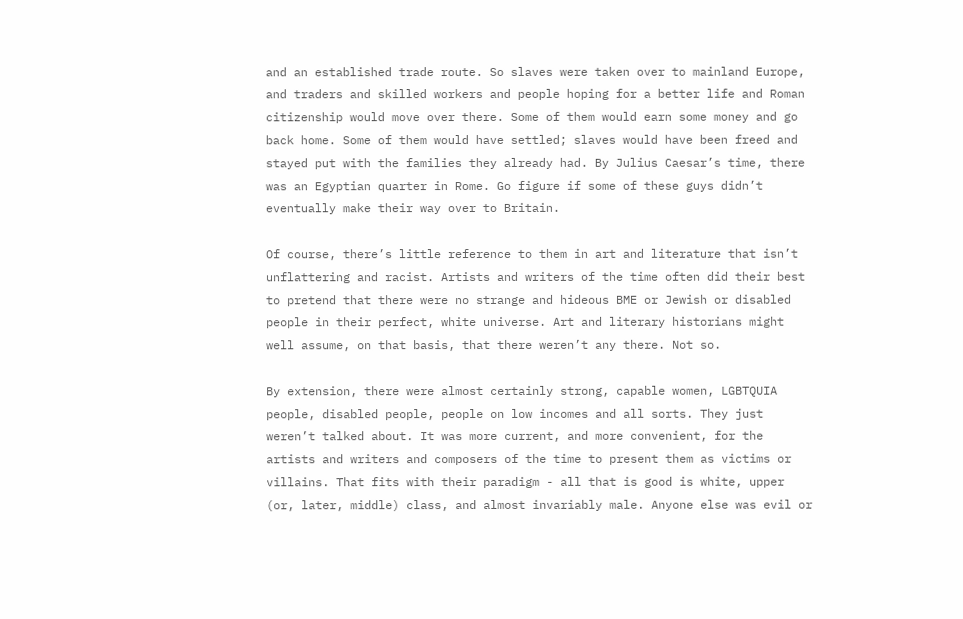and an established trade route. So slaves were taken over to mainland Europe, and traders and skilled workers and people hoping for a better life and Roman citizenship would move over there. Some of them would earn some money and go back home. Some of them would have settled; slaves would have been freed and stayed put with the families they already had. By Julius Caesar’s time, there was an Egyptian quarter in Rome. Go figure if some of these guys didn’t eventually make their way over to Britain.

Of course, there’s little reference to them in art and literature that isn’t unflattering and racist. Artists and writers of the time often did their best to pretend that there were no strange and hideous BME or Jewish or disabled people in their perfect, white universe. Art and literary historians might well assume, on that basis, that there weren’t any there. Not so.

By extension, there were almost certainly strong, capable women, LGBTQUIA people, disabled people, people on low incomes and all sorts. They just weren’t talked about. It was more current, and more convenient, for the artists and writers and composers of the time to present them as victims or villains. That fits with their paradigm - all that is good is white, upper (or, later, middle) class, and almost invariably male. Anyone else was evil or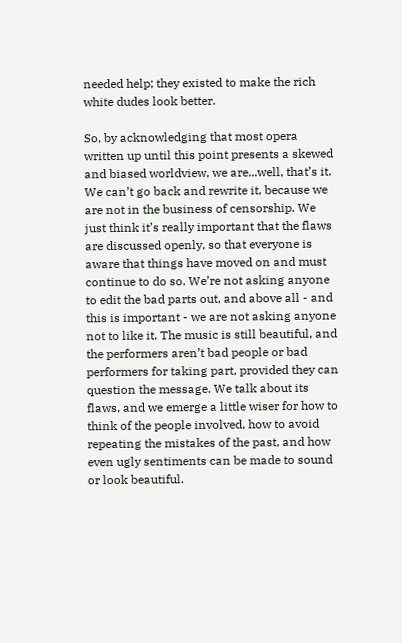needed help; they existed to make the rich white dudes look better.

So, by acknowledging that most opera written up until this point presents a skewed and biased worldview, we are...well, that’s it. We can’t go back and rewrite it, because we are not in the business of censorship. We just think it’s really important that the flaws are discussed openly, so that everyone is aware that things have moved on and must continue to do so. We’re not asking anyone to edit the bad parts out, and above all - and this is important - we are not asking anyone not to like it. The music is still beautiful, and the performers aren’t bad people or bad performers for taking part, provided they can question the message. We talk about its flaws, and we emerge a little wiser for how to think of the people involved, how to avoid repeating the mistakes of the past, and how even ugly sentiments can be made to sound or look beautiful.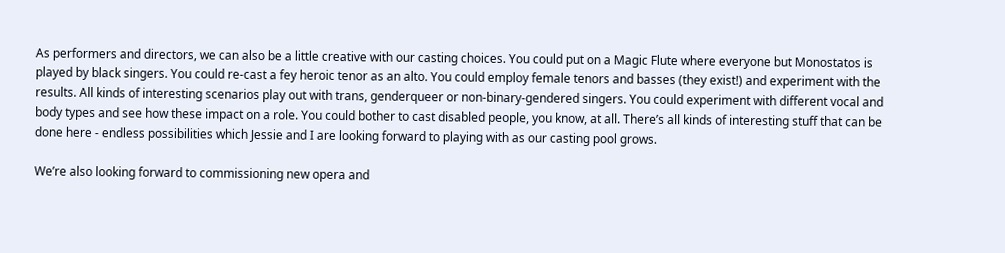As performers and directors, we can also be a little creative with our casting choices. You could put on a Magic Flute where everyone but Monostatos is played by black singers. You could re-cast a fey heroic tenor as an alto. You could employ female tenors and basses (they exist!) and experiment with the results. All kinds of interesting scenarios play out with trans, genderqueer or non-binary-gendered singers. You could experiment with different vocal and body types and see how these impact on a role. You could bother to cast disabled people, you know, at all. There’s all kinds of interesting stuff that can be done here - endless possibilities which Jessie and I are looking forward to playing with as our casting pool grows.

We’re also looking forward to commissioning new opera and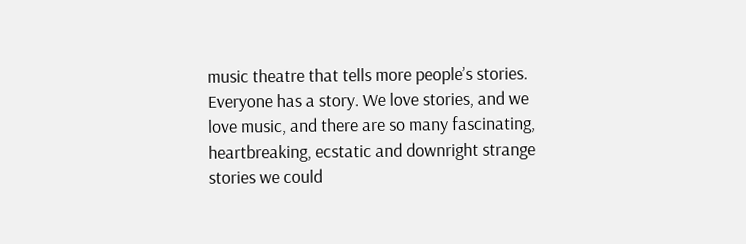music theatre that tells more people’s stories. Everyone has a story. We love stories, and we love music, and there are so many fascinating, heartbreaking, ecstatic and downright strange stories we could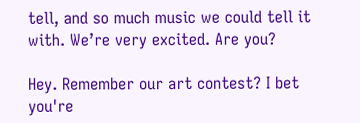tell, and so much music we could tell it with. We’re very excited. Are you?

Hey. Remember our art contest? I bet you're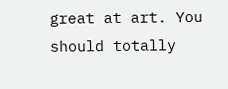great at art. You should totally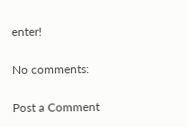enter!

No comments:

Post a Comment